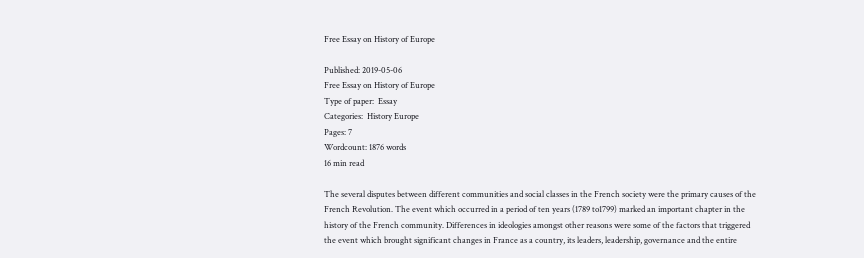Free Essay on History of Europe

Published: 2019-05-06
Free Essay on History of Europe
Type of paper:  Essay
Categories:  History Europe
Pages: 7
Wordcount: 1876 words
16 min read

The several disputes between different communities and social classes in the French society were the primary causes of the French Revolution. The event which occurred in a period of ten years (1789 to1799) marked an important chapter in the history of the French community. Differences in ideologies amongst other reasons were some of the factors that triggered the event which brought significant changes in France as a country, its leaders, leadership, governance and the entire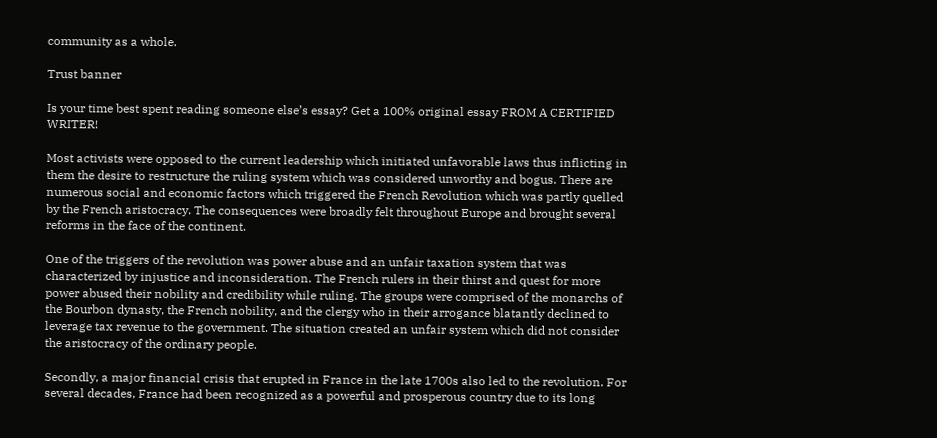community as a whole.

Trust banner

Is your time best spent reading someone else’s essay? Get a 100% original essay FROM A CERTIFIED WRITER!

Most activists were opposed to the current leadership which initiated unfavorable laws thus inflicting in them the desire to restructure the ruling system which was considered unworthy and bogus. There are numerous social and economic factors which triggered the French Revolution which was partly quelled by the French aristocracy. The consequences were broadly felt throughout Europe and brought several reforms in the face of the continent.

One of the triggers of the revolution was power abuse and an unfair taxation system that was characterized by injustice and inconsideration. The French rulers in their thirst and quest for more power abused their nobility and credibility while ruling. The groups were comprised of the monarchs of the Bourbon dynasty, the French nobility, and the clergy who in their arrogance blatantly declined to leverage tax revenue to the government. The situation created an unfair system which did not consider the aristocracy of the ordinary people.

Secondly, a major financial crisis that erupted in France in the late 1700s also led to the revolution. For several decades, France had been recognized as a powerful and prosperous country due to its long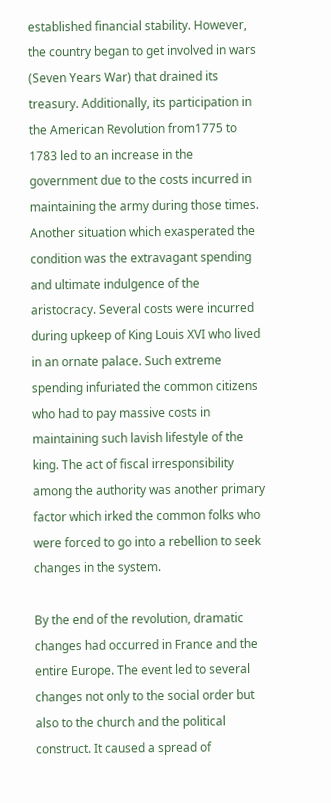established financial stability. However, the country began to get involved in wars (Seven Years War) that drained its treasury. Additionally, its participation in the American Revolution from1775 to 1783 led to an increase in the government due to the costs incurred in maintaining the army during those times. Another situation which exasperated the condition was the extravagant spending and ultimate indulgence of the aristocracy. Several costs were incurred during upkeep of King Louis XVI who lived in an ornate palace. Such extreme spending infuriated the common citizens who had to pay massive costs in maintaining such lavish lifestyle of the king. The act of fiscal irresponsibility among the authority was another primary factor which irked the common folks who were forced to go into a rebellion to seek changes in the system.

By the end of the revolution, dramatic changes had occurred in France and the entire Europe. The event led to several changes not only to the social order but also to the church and the political construct. It caused a spread of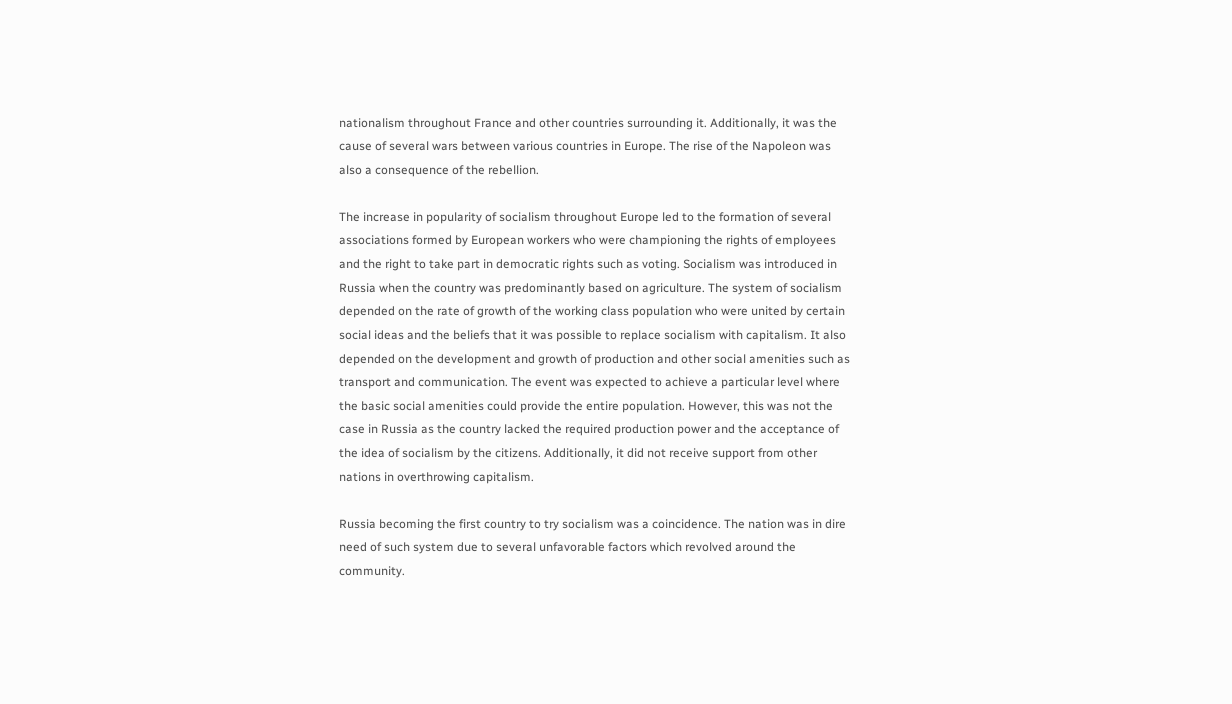nationalism throughout France and other countries surrounding it. Additionally, it was the cause of several wars between various countries in Europe. The rise of the Napoleon was also a consequence of the rebellion.

The increase in popularity of socialism throughout Europe led to the formation of several associations formed by European workers who were championing the rights of employees and the right to take part in democratic rights such as voting. Socialism was introduced in Russia when the country was predominantly based on agriculture. The system of socialism depended on the rate of growth of the working class population who were united by certain social ideas and the beliefs that it was possible to replace socialism with capitalism. It also depended on the development and growth of production and other social amenities such as transport and communication. The event was expected to achieve a particular level where the basic social amenities could provide the entire population. However, this was not the case in Russia as the country lacked the required production power and the acceptance of the idea of socialism by the citizens. Additionally, it did not receive support from other nations in overthrowing capitalism.

Russia becoming the first country to try socialism was a coincidence. The nation was in dire need of such system due to several unfavorable factors which revolved around the community.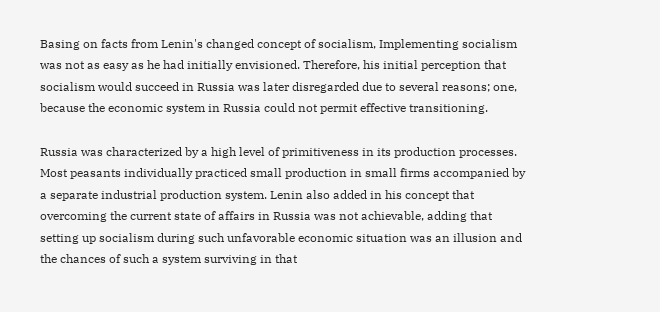Basing on facts from Lenin's changed concept of socialism, Implementing socialism was not as easy as he had initially envisioned. Therefore, his initial perception that socialism would succeed in Russia was later disregarded due to several reasons; one, because the economic system in Russia could not permit effective transitioning.

Russia was characterized by a high level of primitiveness in its production processes. Most peasants individually practiced small production in small firms accompanied by a separate industrial production system. Lenin also added in his concept that overcoming the current state of affairs in Russia was not achievable, adding that setting up socialism during such unfavorable economic situation was an illusion and the chances of such a system surviving in that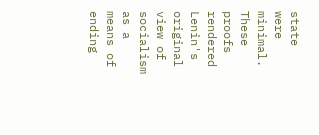state were minimal. These proofs rendered Lenin's original view of socialism as a means of ending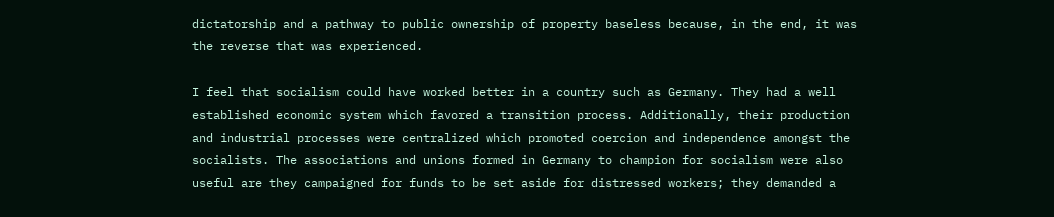dictatorship and a pathway to public ownership of property baseless because, in the end, it was the reverse that was experienced.

I feel that socialism could have worked better in a country such as Germany. They had a well established economic system which favored a transition process. Additionally, their production and industrial processes were centralized which promoted coercion and independence amongst the socialists. The associations and unions formed in Germany to champion for socialism were also useful are they campaigned for funds to be set aside for distressed workers; they demanded a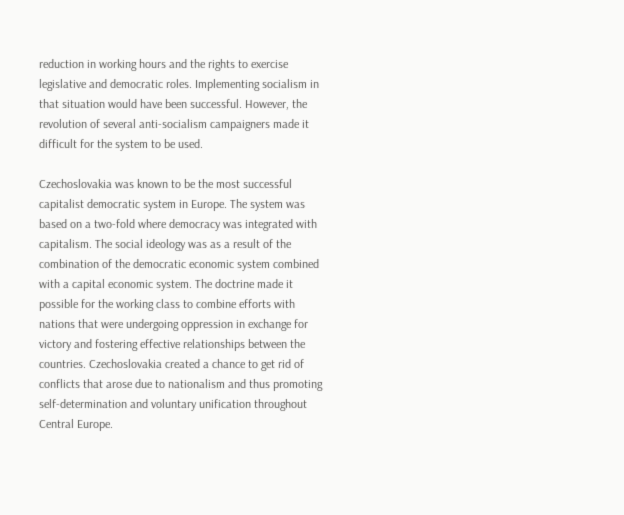reduction in working hours and the rights to exercise legislative and democratic roles. Implementing socialism in that situation would have been successful. However, the revolution of several anti-socialism campaigners made it difficult for the system to be used.

Czechoslovakia was known to be the most successful capitalist democratic system in Europe. The system was based on a two-fold where democracy was integrated with capitalism. The social ideology was as a result of the combination of the democratic economic system combined with a capital economic system. The doctrine made it possible for the working class to combine efforts with nations that were undergoing oppression in exchange for victory and fostering effective relationships between the countries. Czechoslovakia created a chance to get rid of conflicts that arose due to nationalism and thus promoting self-determination and voluntary unification throughout Central Europe.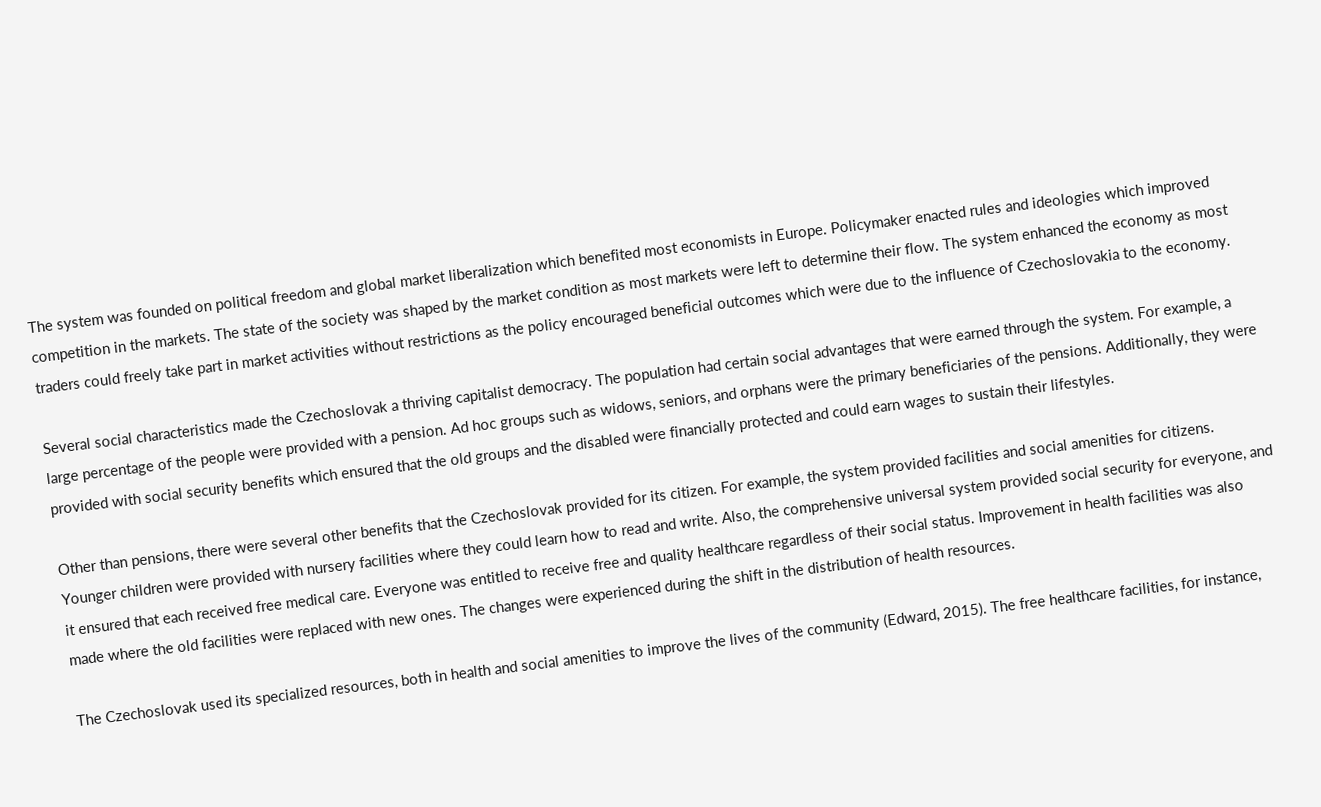The system was founded on political freedom and global market liberalization which benefited most economists in Europe. Policymaker enacted rules and ideologies which improved competition in the markets. The state of the society was shaped by the market condition as most markets were left to determine their flow. The system enhanced the economy as most traders could freely take part in market activities without restrictions as the policy encouraged beneficial outcomes which were due to the influence of Czechoslovakia to the economy.

Several social characteristics made the Czechoslovak a thriving capitalist democracy. The population had certain social advantages that were earned through the system. For example, a large percentage of the people were provided with a pension. Ad hoc groups such as widows, seniors, and orphans were the primary beneficiaries of the pensions. Additionally, they were provided with social security benefits which ensured that the old groups and the disabled were financially protected and could earn wages to sustain their lifestyles.

Other than pensions, there were several other benefits that the Czechoslovak provided for its citizen. For example, the system provided facilities and social amenities for citizens. Younger children were provided with nursery facilities where they could learn how to read and write. Also, the comprehensive universal system provided social security for everyone, and it ensured that each received free medical care. Everyone was entitled to receive free and quality healthcare regardless of their social status. Improvement in health facilities was also made where the old facilities were replaced with new ones. The changes were experienced during the shift in the distribution of health resources.

The Czechoslovak used its specialized resources, both in health and social amenities to improve the lives of the community (Edward, 2015). The free healthcare facilities, for instance,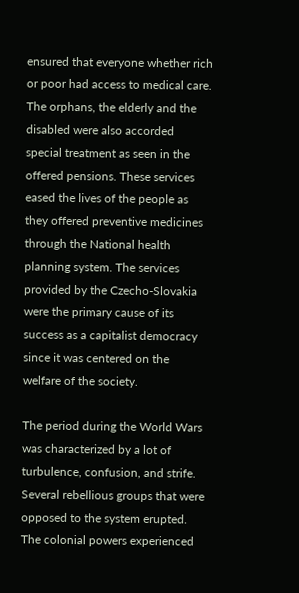ensured that everyone whether rich or poor had access to medical care. The orphans, the elderly and the disabled were also accorded special treatment as seen in the offered pensions. These services eased the lives of the people as they offered preventive medicines through the National health planning system. The services provided by the Czecho-Slovakia were the primary cause of its success as a capitalist democracy since it was centered on the welfare of the society.

The period during the World Wars was characterized by a lot of turbulence, confusion, and strife. Several rebellious groups that were opposed to the system erupted. The colonial powers experienced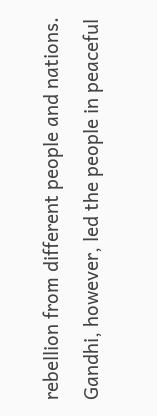rebellion from different people and nations. Gandhi, however, led the people in peaceful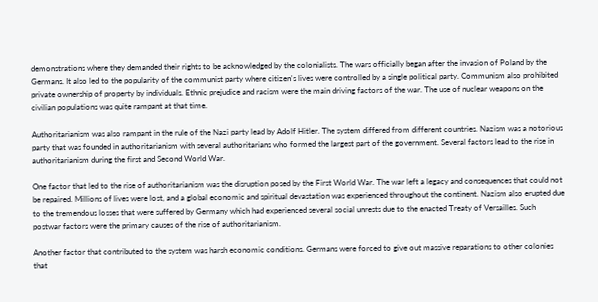demonstrations where they demanded their rights to be acknowledged by the colonialists. The wars officially began after the invasion of Poland by the Germans. It also led to the popularity of the communist party where citizen's lives were controlled by a single political party. Communism also prohibited private ownership of property by individuals. Ethnic prejudice and racism were the main driving factors of the war. The use of nuclear weapons on the civilian populations was quite rampant at that time.

Authoritarianism was also rampant in the rule of the Nazi party lead by Adolf Hitler. The system differed from different countries. Nazism was a notorious party that was founded in authoritarianism with several authoritarians who formed the largest part of the government. Several factors lead to the rise in authoritarianism during the first and Second World War.

One factor that led to the rise of authoritarianism was the disruption posed by the First World War. The war left a legacy and consequences that could not be repaired. Millions of lives were lost, and a global economic and spiritual devastation was experienced throughout the continent. Nazism also erupted due to the tremendous losses that were suffered by Germany which had experienced several social unrests due to the enacted Treaty of Versailles. Such postwar factors were the primary causes of the rise of authoritarianism.

Another factor that contributed to the system was harsh economic conditions. Germans were forced to give out massive reparations to other colonies that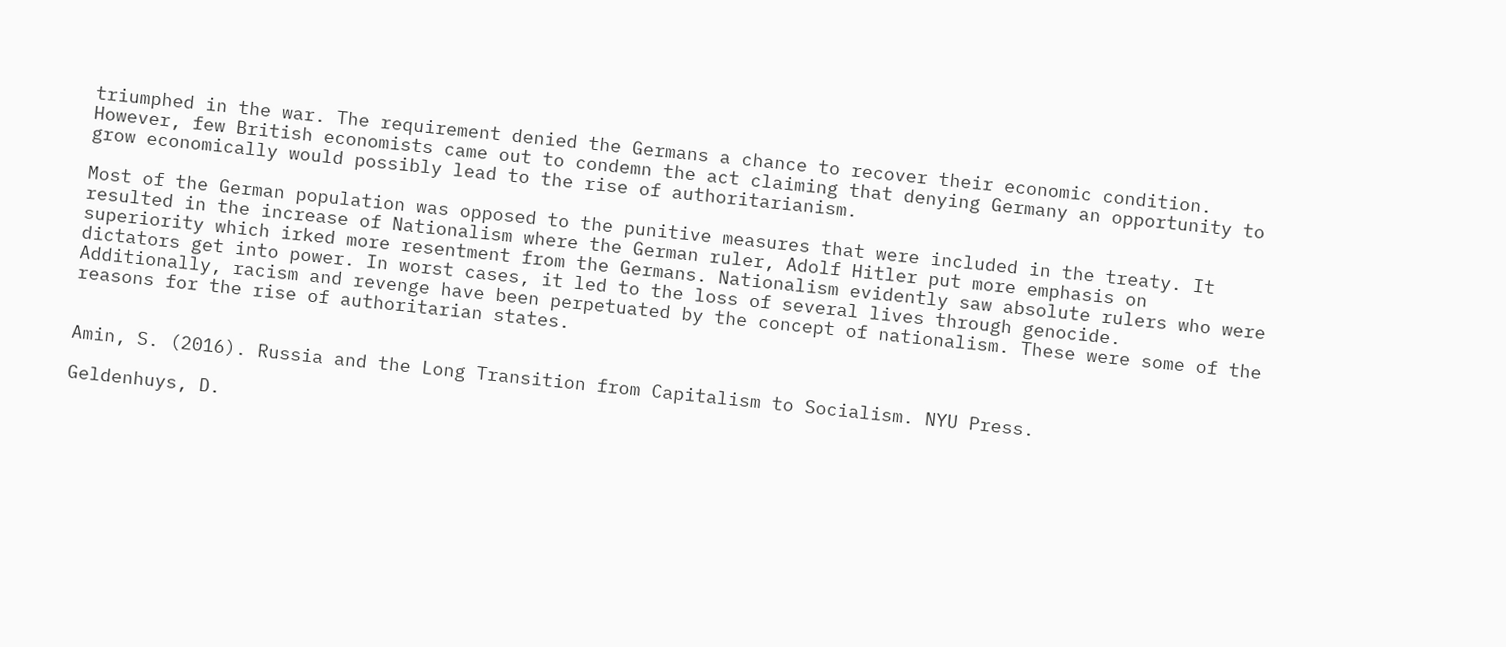triumphed in the war. The requirement denied the Germans a chance to recover their economic condition. However, few British economists came out to condemn the act claiming that denying Germany an opportunity to grow economically would possibly lead to the rise of authoritarianism.

Most of the German population was opposed to the punitive measures that were included in the treaty. It resulted in the increase of Nationalism where the German ruler, Adolf Hitler put more emphasis on superiority which irked more resentment from the Germans. Nationalism evidently saw absolute rulers who were dictators get into power. In worst cases, it led to the loss of several lives through genocide. Additionally, racism and revenge have been perpetuated by the concept of nationalism. These were some of the reasons for the rise of authoritarian states.


Amin, S. (2016). Russia and the Long Transition from Capitalism to Socialism. NYU Press.

Geldenhuys, D.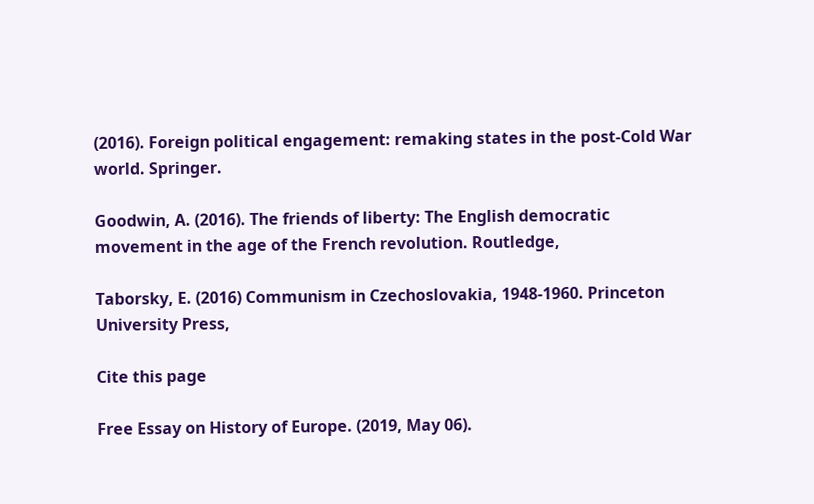(2016). Foreign political engagement: remaking states in the post-Cold War world. Springer.

Goodwin, A. (2016). The friends of liberty: The English democratic movement in the age of the French revolution. Routledge,

Taborsky, E. (2016) Communism in Czechoslovakia, 1948-1960. Princeton University Press,

Cite this page

Free Essay on History of Europe. (2019, May 06).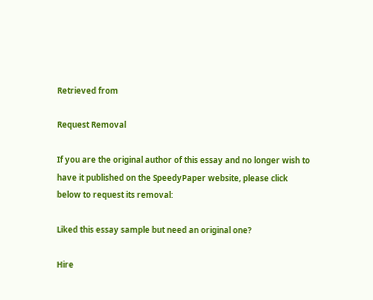Retrieved from

Request Removal

If you are the original author of this essay and no longer wish to have it published on the SpeedyPaper website, please click below to request its removal:

Liked this essay sample but need an original one?

Hire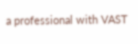a professional with VAST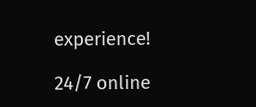experience!

24/7 online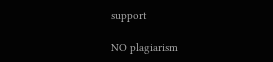support

NO plagiarism